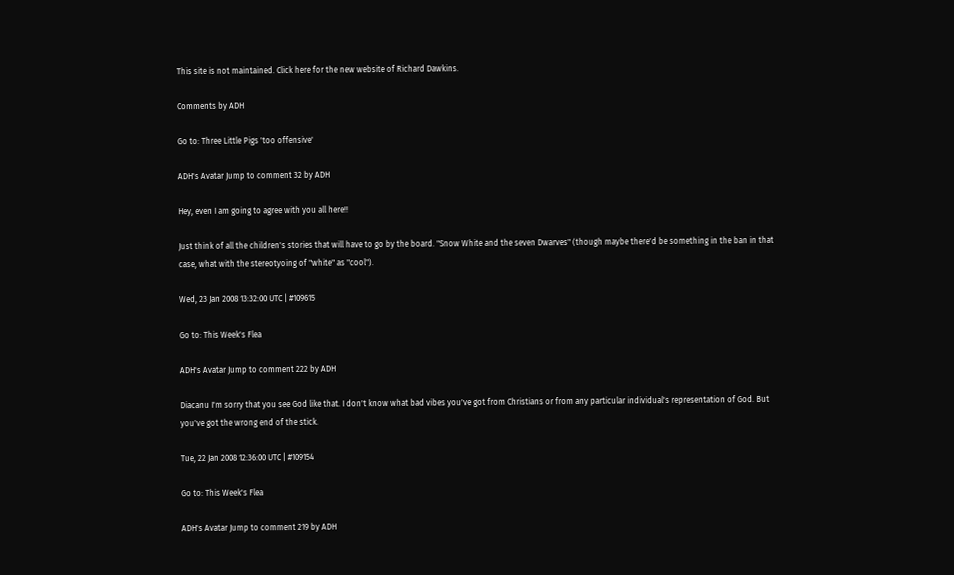This site is not maintained. Click here for the new website of Richard Dawkins.

Comments by ADH

Go to: Three Little Pigs 'too offensive'

ADH's Avatar Jump to comment 32 by ADH

Hey, even I am going to agree with you all here!!

Just think of all the children's stories that will have to go by the board. "Snow White and the seven Dwarves" (though maybe there'd be something in the ban in that case, what with the stereotyoing of "white" as "cool").

Wed, 23 Jan 2008 13:32:00 UTC | #109615

Go to: This Week's Flea

ADH's Avatar Jump to comment 222 by ADH

Diacanu I'm sorry that you see God like that. I don't know what bad vibes you've got from Christians or from any particular individual's representation of God. But you've got the wrong end of the stick.

Tue, 22 Jan 2008 12:36:00 UTC | #109154

Go to: This Week's Flea

ADH's Avatar Jump to comment 219 by ADH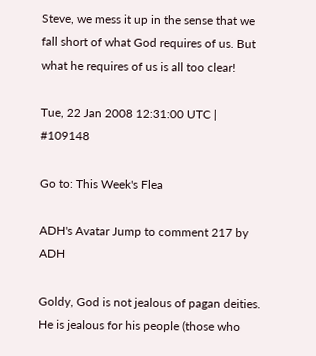Steve, we mess it up in the sense that we fall short of what God requires of us. But what he requires of us is all too clear!

Tue, 22 Jan 2008 12:31:00 UTC | #109148

Go to: This Week's Flea

ADH's Avatar Jump to comment 217 by ADH

Goldy, God is not jealous of pagan deities. He is jealous for his people (those who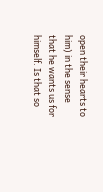open their hearts to him) in the sense that he wants us for himself. Is that so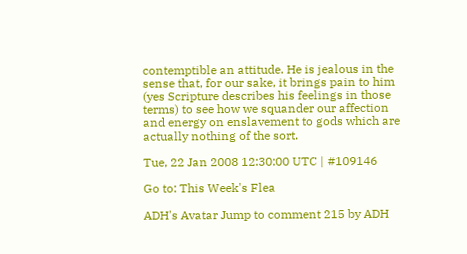contemptible an attitude. He is jealous in the sense that, for our sake, it brings pain to him (yes Scripture describes his feelings in those terms) to see how we squander our affection and energy on enslavement to gods which are actually nothing of the sort.

Tue, 22 Jan 2008 12:30:00 UTC | #109146

Go to: This Week's Flea

ADH's Avatar Jump to comment 215 by ADH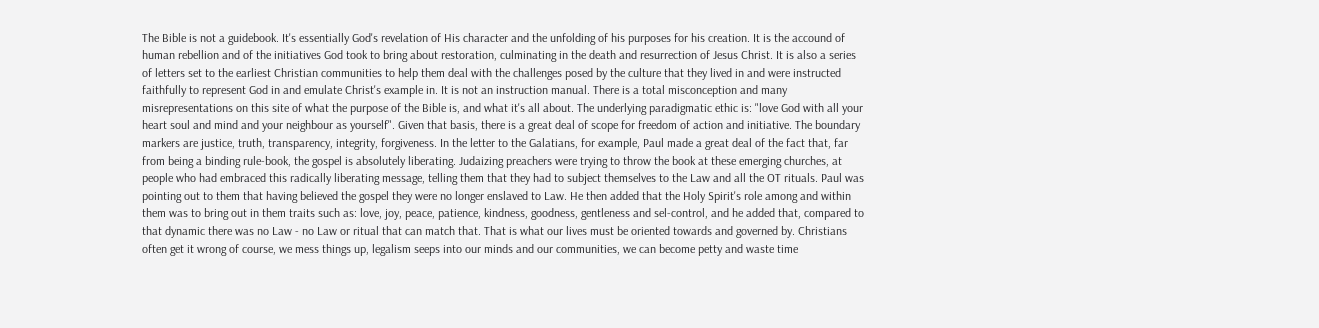The Bible is not a guidebook. It's essentially God's revelation of His character and the unfolding of his purposes for his creation. It is the accound of human rebellion and of the initiatives God took to bring about restoration, culminating in the death and resurrection of Jesus Christ. It is also a series of letters set to the earliest Christian communities to help them deal with the challenges posed by the culture that they lived in and were instructed faithfully to represent God in and emulate Christ's example in. It is not an instruction manual. There is a total misconception and many misrepresentations on this site of what the purpose of the Bible is, and what it's all about. The underlying paradigmatic ethic is: "love God with all your heart soul and mind and your neighbour as yourself". Given that basis, there is a great deal of scope for freedom of action and initiative. The boundary markers are justice, truth, transparency, integrity, forgiveness. In the letter to the Galatians, for example, Paul made a great deal of the fact that, far from being a binding rule-book, the gospel is absolutely liberating. Judaizing preachers were trying to throw the book at these emerging churches, at people who had embraced this radically liberating message, telling them that they had to subject themselves to the Law and all the OT rituals. Paul was pointing out to them that having believed the gospel they were no longer enslaved to Law. He then added that the Holy Spirit's role among and within them was to bring out in them traits such as: love, joy, peace, patience, kindness, goodness, gentleness and sel-control, and he added that, compared to that dynamic there was no Law - no Law or ritual that can match that. That is what our lives must be oriented towards and governed by. Christians often get it wrong of course, we mess things up, legalism seeps into our minds and our communities, we can become petty and waste time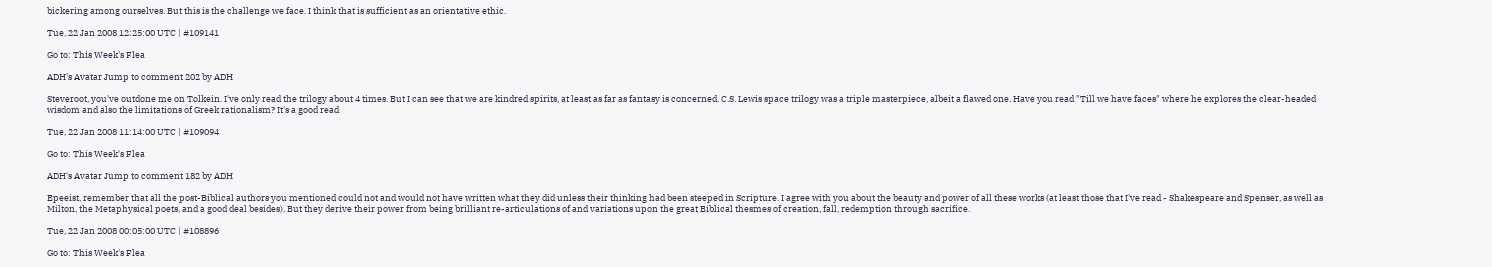bickering among ourselves. But this is the challenge we face. I think that is sufficient as an orientative ethic.

Tue, 22 Jan 2008 12:25:00 UTC | #109141

Go to: This Week's Flea

ADH's Avatar Jump to comment 202 by ADH

Steveroot, you've outdone me on Tolkein. I've only read the trilogy about 4 times. But I can see that we are kindred spirits, at least as far as fantasy is concerned. C.S. Lewis space trilogy was a triple masterpiece, albeit a flawed one. Have you read "Till we have faces" where he explores the clear-headed wisdom and also the limitations of Greek rationalism? It's a good read

Tue, 22 Jan 2008 11:14:00 UTC | #109094

Go to: This Week's Flea

ADH's Avatar Jump to comment 182 by ADH

Epeeist, remember that all the post-Biblical authors you mentioned could not and would not have written what they did unless their thinking had been steeped in Scripture. I agree with you about the beauty and power of all these works (at least those that I've read - Shakespeare and Spenser, as well as Milton, the Metaphysical poets, and a good deal besides). But they derive their power from being brilliant re-articulations of and variations upon the great Biblical thesmes of creation, fall, redemption through sacrifice.

Tue, 22 Jan 2008 00:05:00 UTC | #108896

Go to: This Week's Flea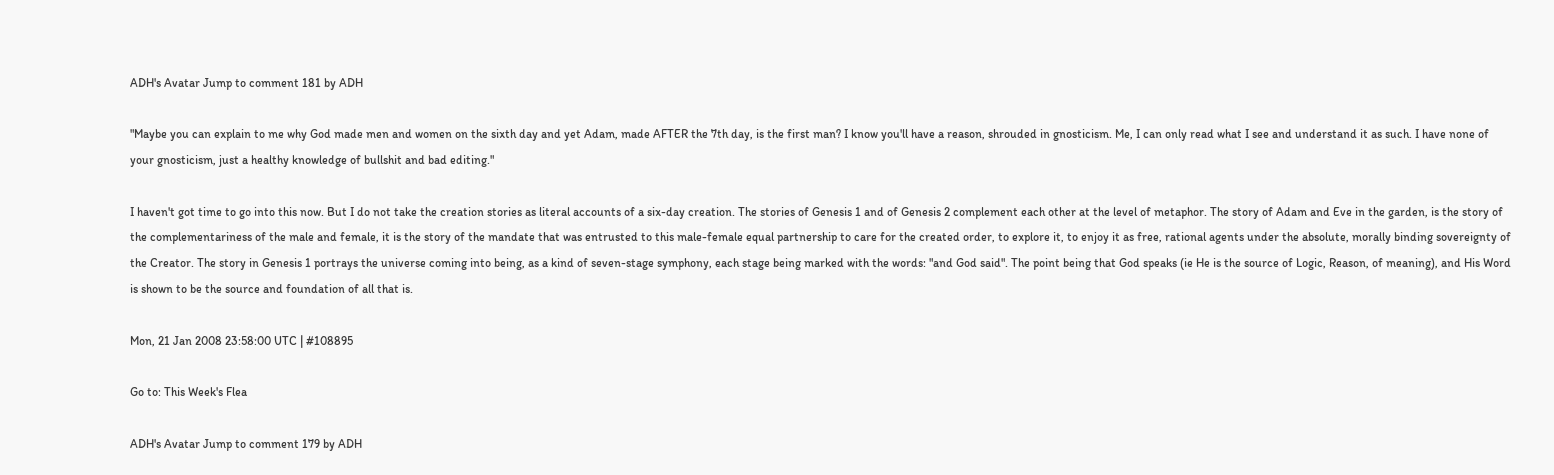ADH's Avatar Jump to comment 181 by ADH

"Maybe you can explain to me why God made men and women on the sixth day and yet Adam, made AFTER the 7th day, is the first man? I know you'll have a reason, shrouded in gnosticism. Me, I can only read what I see and understand it as such. I have none of your gnosticism, just a healthy knowledge of bullshit and bad editing."

I haven't got time to go into this now. But I do not take the creation stories as literal accounts of a six-day creation. The stories of Genesis 1 and of Genesis 2 complement each other at the level of metaphor. The story of Adam and Eve in the garden, is the story of the complementariness of the male and female, it is the story of the mandate that was entrusted to this male-female equal partnership to care for the created order, to explore it, to enjoy it as free, rational agents under the absolute, morally binding sovereignty of the Creator. The story in Genesis 1 portrays the universe coming into being, as a kind of seven-stage symphony, each stage being marked with the words: "and God said". The point being that God speaks (ie He is the source of Logic, Reason, of meaning), and His Word is shown to be the source and foundation of all that is.

Mon, 21 Jan 2008 23:58:00 UTC | #108895

Go to: This Week's Flea

ADH's Avatar Jump to comment 179 by ADH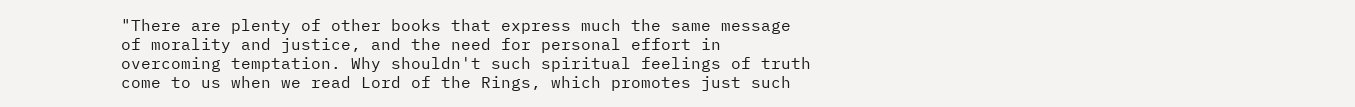"There are plenty of other books that express much the same message of morality and justice, and the need for personal effort in overcoming temptation. Why shouldn't such spiritual feelings of truth come to us when we read Lord of the Rings, which promotes just such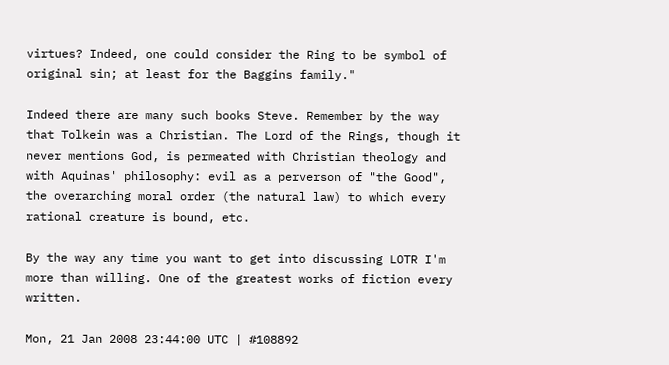virtues? Indeed, one could consider the Ring to be symbol of original sin; at least for the Baggins family."

Indeed there are many such books Steve. Remember by the way that Tolkein was a Christian. The Lord of the Rings, though it never mentions God, is permeated with Christian theology and with Aquinas' philosophy: evil as a perverson of "the Good", the overarching moral order (the natural law) to which every rational creature is bound, etc.

By the way any time you want to get into discussing LOTR I'm more than willing. One of the greatest works of fiction every written.

Mon, 21 Jan 2008 23:44:00 UTC | #108892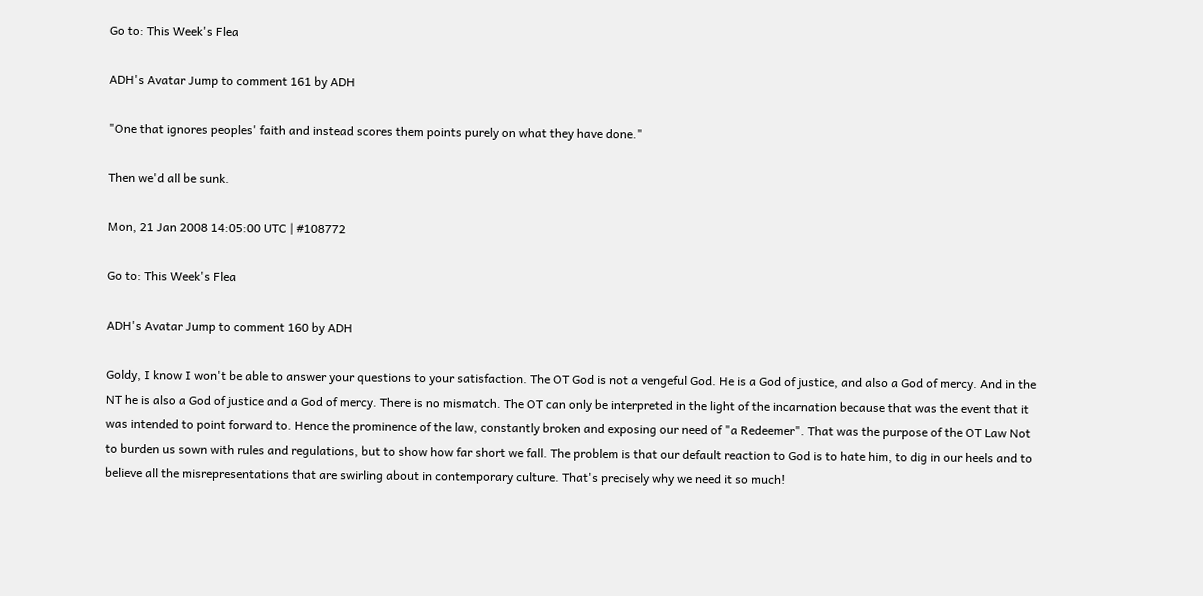Go to: This Week's Flea

ADH's Avatar Jump to comment 161 by ADH

"One that ignores peoples' faith and instead scores them points purely on what they have done."

Then we'd all be sunk.

Mon, 21 Jan 2008 14:05:00 UTC | #108772

Go to: This Week's Flea

ADH's Avatar Jump to comment 160 by ADH

Goldy, I know I won't be able to answer your questions to your satisfaction. The OT God is not a vengeful God. He is a God of justice, and also a God of mercy. And in the NT he is also a God of justice and a God of mercy. There is no mismatch. The OT can only be interpreted in the light of the incarnation because that was the event that it was intended to point forward to. Hence the prominence of the law, constantly broken and exposing our need of "a Redeemer". That was the purpose of the OT Law Not to burden us sown with rules and regulations, but to show how far short we fall. The problem is that our default reaction to God is to hate him, to dig in our heels and to believe all the misrepresentations that are swirling about in contemporary culture. That's precisely why we need it so much!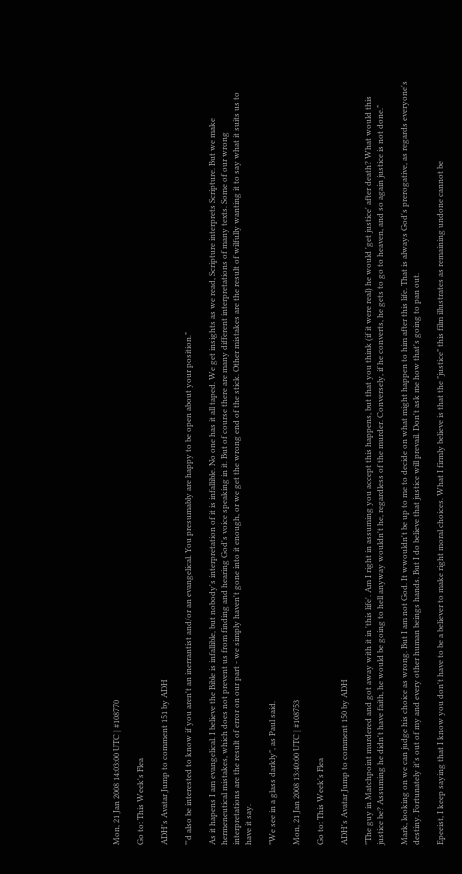Mon, 21 Jan 2008 14:03:00 UTC | #108770

Go to: This Week's Flea

ADH's Avatar Jump to comment 151 by ADH

"'d also be interested to know if you aren't an inerrantist and/or an evangelical. You presumably are happy to be open about your position."

As it hapens I am evangelical. I believe the Bible is infallible, but nobody's interpretation of it is infallible. No one has it all taped. We get insights as we read, Scripture interprets Scripture. But we make hermeneutical mistakes, which does not prevent us from finding and hearing God's voice speaking in it. But of course there are many different interpretations of many texts. Some of our wrong interpretations are the result of error on our part - we simply haven't gone into it enough, or we get the wrong end of the stick. Other mistakes are the result of wilfully wanting it to say what it suits us to have it say.

"We see in a glass darkly", as Paul said.

Mon, 21 Jan 2008 13:40:00 UTC | #108753

Go to: This Week's Flea

ADH's Avatar Jump to comment 150 by ADH

"The guy in Matchpoint murdered and got away with it in 'this life'. Am I right in assuming you accept this happens, but that you think (if it were real) he would 'get justice' after death? What would this justice be? Assuming he didn't have faith, he would be going to hell anyway wouldn't he, regardless of the murder. Conversely, if he converts, he gets to go to heaven, and so again justice is not done."

Mark, looking on we can judge his choice as wrong. But I am not God. It wwouldn't be up to me to decide on what might happen to him after this life. That is always God's prerogative, as regards everyone's destiny. Fortunately it's out of my and every other human beings hands. But I do believe that justice will prevail. Don't ask me how that's going to pan out.

Epeeist, I keep saying that I know you don't have to be a believer to make right moral choices. What I firmly believe is that the "justice" this film illustrates as remaining undone cannot be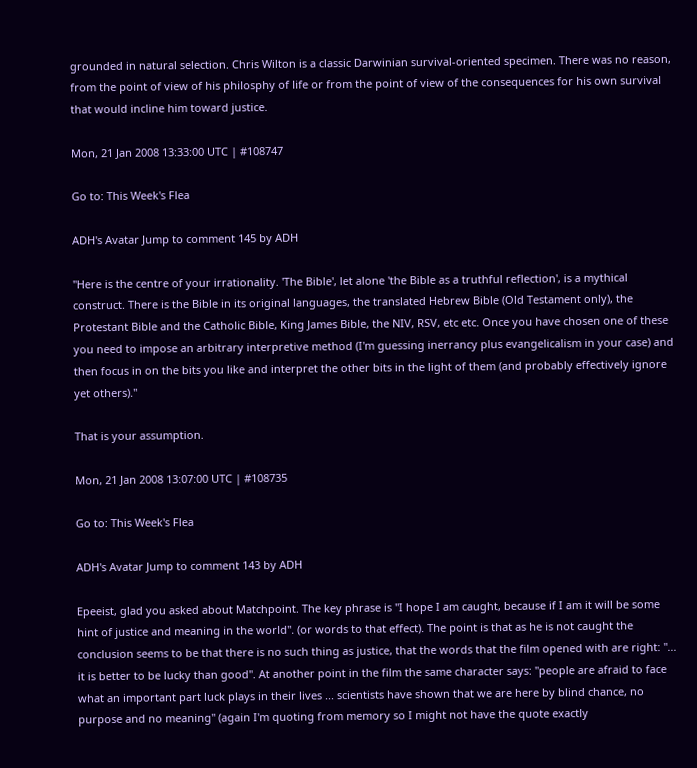grounded in natural selection. Chris Wilton is a classic Darwinian survival-oriented specimen. There was no reason, from the point of view of his philosphy of life or from the point of view of the consequences for his own survival that would incline him toward justice.

Mon, 21 Jan 2008 13:33:00 UTC | #108747

Go to: This Week's Flea

ADH's Avatar Jump to comment 145 by ADH

"Here is the centre of your irrationality. 'The Bible', let alone 'the Bible as a truthful reflection', is a mythical construct. There is the Bible in its original languages, the translated Hebrew Bible (Old Testament only), the Protestant Bible and the Catholic Bible, King James Bible, the NIV, RSV, etc etc. Once you have chosen one of these you need to impose an arbitrary interpretive method (I'm guessing inerrancy plus evangelicalism in your case) and then focus in on the bits you like and interpret the other bits in the light of them (and probably effectively ignore yet others)."

That is your assumption.

Mon, 21 Jan 2008 13:07:00 UTC | #108735

Go to: This Week's Flea

ADH's Avatar Jump to comment 143 by ADH

Epeeist, glad you asked about Matchpoint. The key phrase is "I hope I am caught, because if I am it will be some hint of justice and meaning in the world". (or words to that effect). The point is that as he is not caught the conclusion seems to be that there is no such thing as justice, that the words that the film opened with are right: "... it is better to be lucky than good". At another point in the film the same character says: "people are afraid to face what an important part luck plays in their lives ... scientists have shown that we are here by blind chance, no purpose and no meaning" (again I'm quoting from memory so I might not have the quote exactly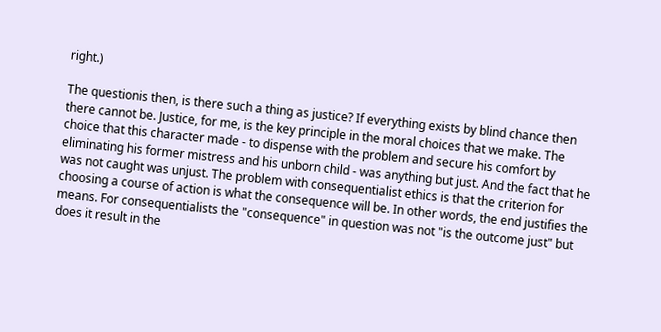right.)

The questionis then, is there such a thing as justice? If everything exists by blind chance then there cannot be. Justice, for me, is the key principle in the moral choices that we make. The choice that this character made - to dispense with the problem and secure his comfort by eliminating his former mistress and his unborn child - was anything but just. And the fact that he was not caught was unjust. The problem with consequentialist ethics is that the criterion for choosing a course of action is what the consequence will be. In other words, the end justifies the means. For consequentialists the "consequence" in question was not "is the outcome just" but does it result in the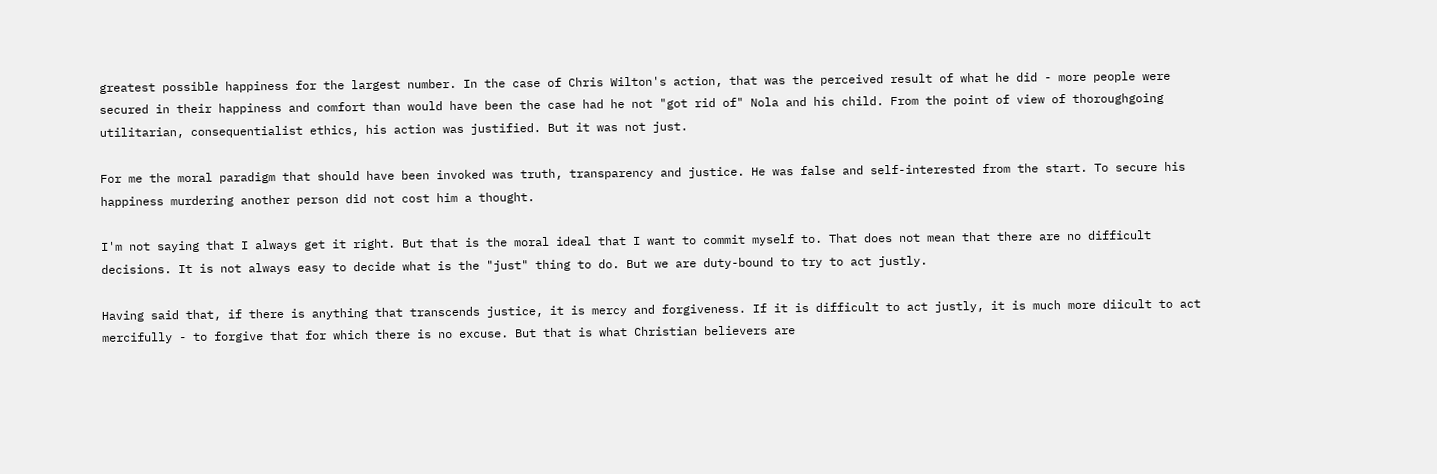greatest possible happiness for the largest number. In the case of Chris Wilton's action, that was the perceived result of what he did - more people were secured in their happiness and comfort than would have been the case had he not "got rid of" Nola and his child. From the point of view of thoroughgoing utilitarian, consequentialist ethics, his action was justified. But it was not just.

For me the moral paradigm that should have been invoked was truth, transparency and justice. He was false and self-interested from the start. To secure his happiness murdering another person did not cost him a thought.

I'm not saying that I always get it right. But that is the moral ideal that I want to commit myself to. That does not mean that there are no difficult decisions. It is not always easy to decide what is the "just" thing to do. But we are duty-bound to try to act justly.

Having said that, if there is anything that transcends justice, it is mercy and forgiveness. If it is difficult to act justly, it is much more diicult to act mercifully - to forgive that for which there is no excuse. But that is what Christian believers are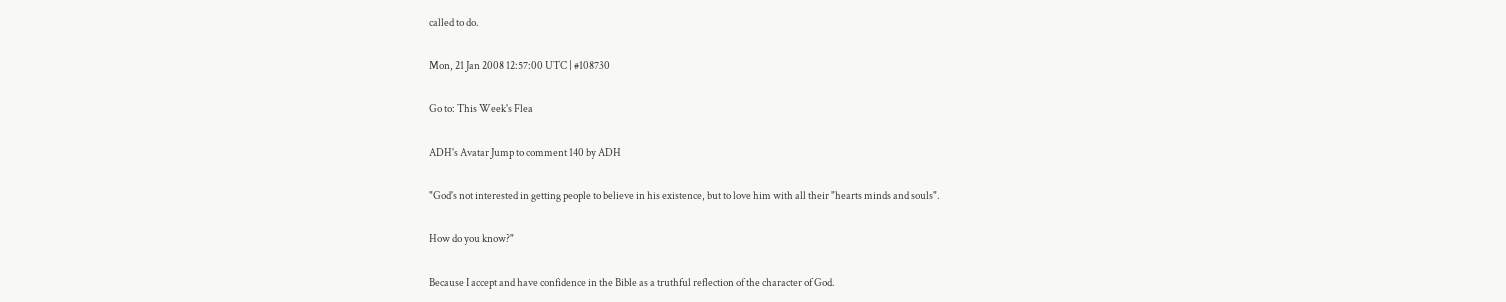called to do.

Mon, 21 Jan 2008 12:57:00 UTC | #108730

Go to: This Week's Flea

ADH's Avatar Jump to comment 140 by ADH

"God's not interested in getting people to believe in his existence, but to love him with all their "hearts minds and souls".

How do you know?"

Because I accept and have confidence in the Bible as a truthful reflection of the character of God.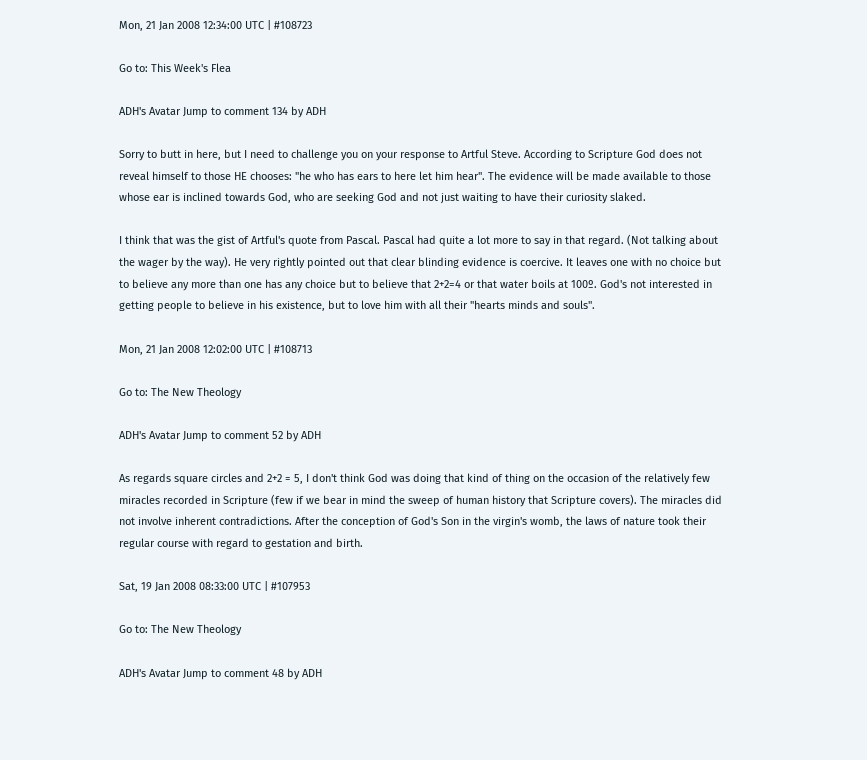Mon, 21 Jan 2008 12:34:00 UTC | #108723

Go to: This Week's Flea

ADH's Avatar Jump to comment 134 by ADH

Sorry to butt in here, but I need to challenge you on your response to Artful Steve. According to Scripture God does not reveal himself to those HE chooses: "he who has ears to here let him hear". The evidence will be made available to those whose ear is inclined towards God, who are seeking God and not just waiting to have their curiosity slaked.

I think that was the gist of Artful's quote from Pascal. Pascal had quite a lot more to say in that regard. (Not talking about the wager by the way). He very rightly pointed out that clear blinding evidence is coercive. It leaves one with no choice but to believe any more than one has any choice but to believe that 2+2=4 or that water boils at 100º. God's not interested in getting people to believe in his existence, but to love him with all their "hearts minds and souls".

Mon, 21 Jan 2008 12:02:00 UTC | #108713

Go to: The New Theology

ADH's Avatar Jump to comment 52 by ADH

As regards square circles and 2+2 = 5, I don't think God was doing that kind of thing on the occasion of the relatively few miracles recorded in Scripture (few if we bear in mind the sweep of human history that Scripture covers). The miracles did not involve inherent contradictions. After the conception of God's Son in the virgin's womb, the laws of nature took their regular course with regard to gestation and birth.

Sat, 19 Jan 2008 08:33:00 UTC | #107953

Go to: The New Theology

ADH's Avatar Jump to comment 48 by ADH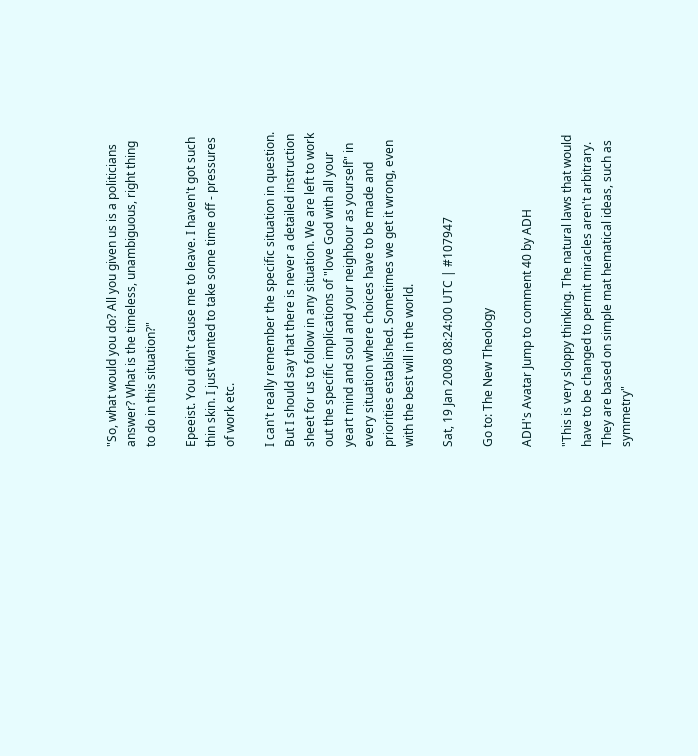"So, what would you do? All you given us is a politicians answer? What is the timeless, unambiguous, right thing to do in this situation?"

Epeeist. You didn't cause me to leave. I haven't got such thin skin. I just wanted to take some time off - pressures of work etc.

I can't really remember the specific situation in question. But I should say that there is never a detailed instruction sheet for us to follow in any situation. We are left to work out the specific implications of "love God with all your yeart mind and soul and your neighbour as yourself" in every situation where choices have to be made and priorities established. Sometimes we get it wrong, even with the best will in the world.

Sat, 19 Jan 2008 08:24:00 UTC | #107947

Go to: The New Theology

ADH's Avatar Jump to comment 40 by ADH

"This is very sloppy thinking. The natural laws that would have to be changed to permit miracles aren't arbitrary. They are based on simple mat hematical ideas, such as symmetry"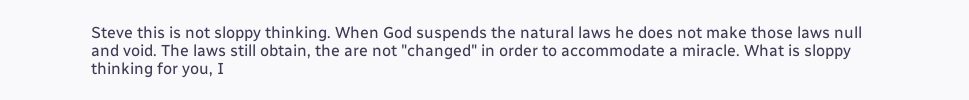Steve this is not sloppy thinking. When God suspends the natural laws he does not make those laws null and void. The laws still obtain, the are not "changed" in order to accommodate a miracle. What is sloppy thinking for you, I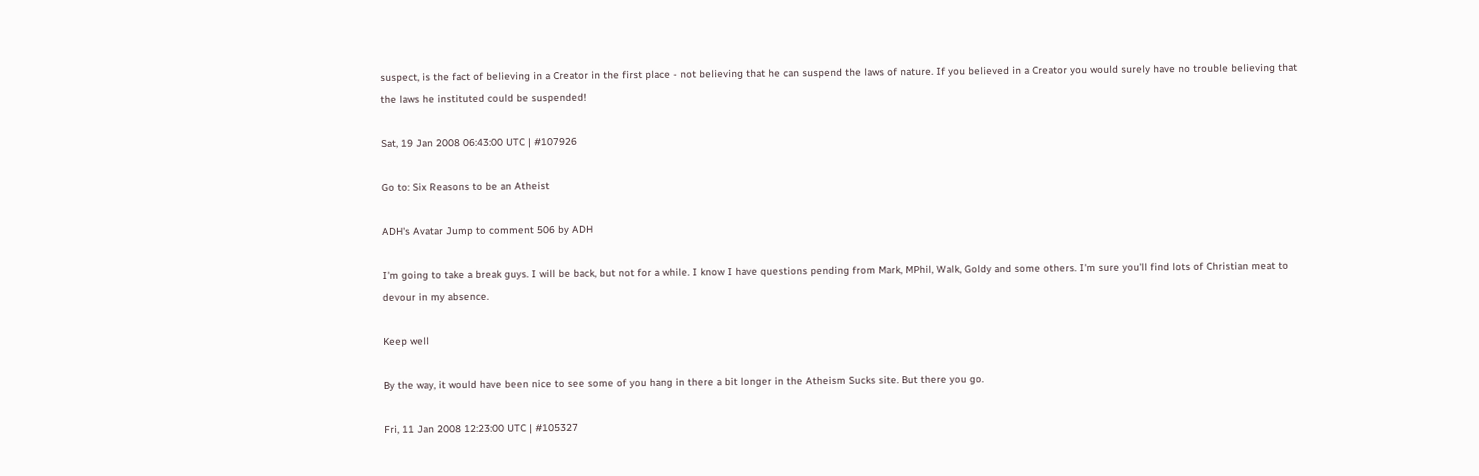suspect, is the fact of believing in a Creator in the first place - not believing that he can suspend the laws of nature. If you believed in a Creator you would surely have no trouble believing that the laws he instituted could be suspended!

Sat, 19 Jan 2008 06:43:00 UTC | #107926

Go to: Six Reasons to be an Atheist

ADH's Avatar Jump to comment 506 by ADH

I'm going to take a break guys. I will be back, but not for a while. I know I have questions pending from Mark, MPhil, Walk, Goldy and some others. I'm sure you'll find lots of Christian meat to devour in my absence.

Keep well

By the way, it would have been nice to see some of you hang in there a bit longer in the Atheism Sucks site. But there you go.

Fri, 11 Jan 2008 12:23:00 UTC | #105327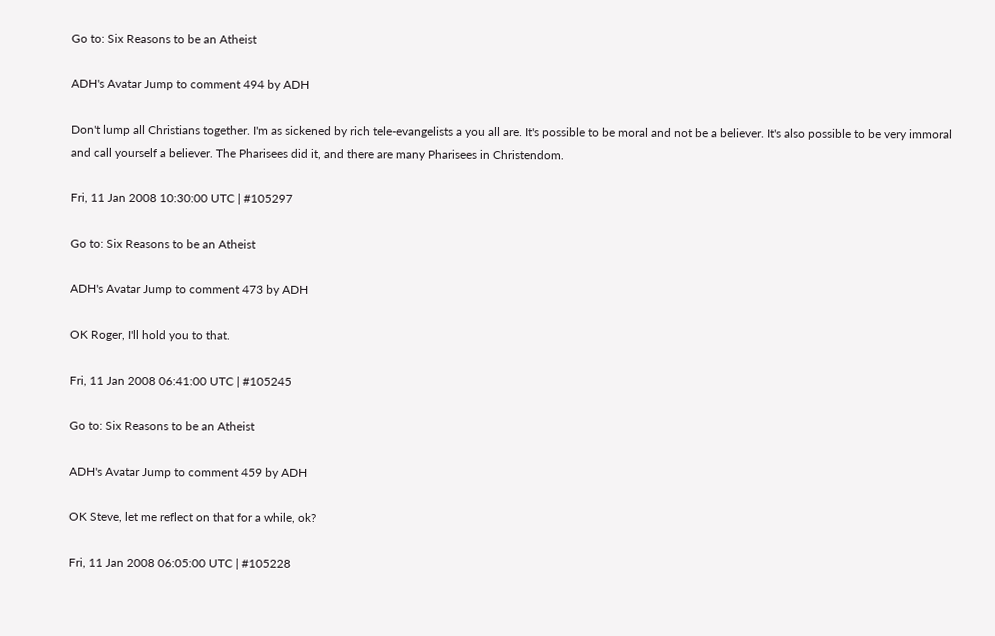Go to: Six Reasons to be an Atheist

ADH's Avatar Jump to comment 494 by ADH

Don't lump all Christians together. I'm as sickened by rich tele-evangelists a you all are. It's possible to be moral and not be a believer. It's also possible to be very immoral and call yourself a believer. The Pharisees did it, and there are many Pharisees in Christendom.

Fri, 11 Jan 2008 10:30:00 UTC | #105297

Go to: Six Reasons to be an Atheist

ADH's Avatar Jump to comment 473 by ADH

OK Roger, I'll hold you to that.

Fri, 11 Jan 2008 06:41:00 UTC | #105245

Go to: Six Reasons to be an Atheist

ADH's Avatar Jump to comment 459 by ADH

OK Steve, let me reflect on that for a while, ok?

Fri, 11 Jan 2008 06:05:00 UTC | #105228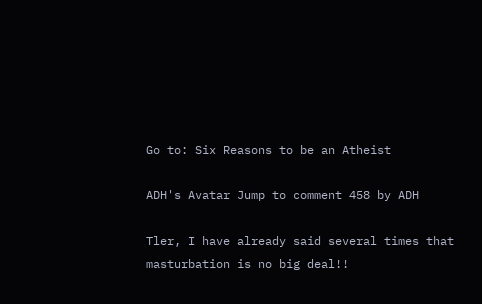Go to: Six Reasons to be an Atheist

ADH's Avatar Jump to comment 458 by ADH

Tler, I have already said several times that masturbation is no big deal!!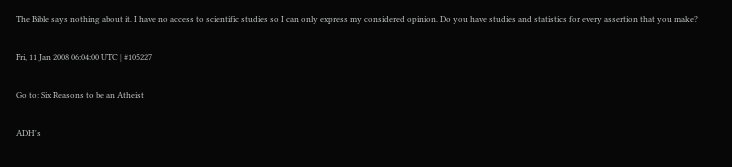The Bible says nothing about it. I have no access to scientific studies so I can only express my considered opinion. Do you have studies and statistics for every assertion that you make?

Fri, 11 Jan 2008 06:04:00 UTC | #105227

Go to: Six Reasons to be an Atheist

ADH's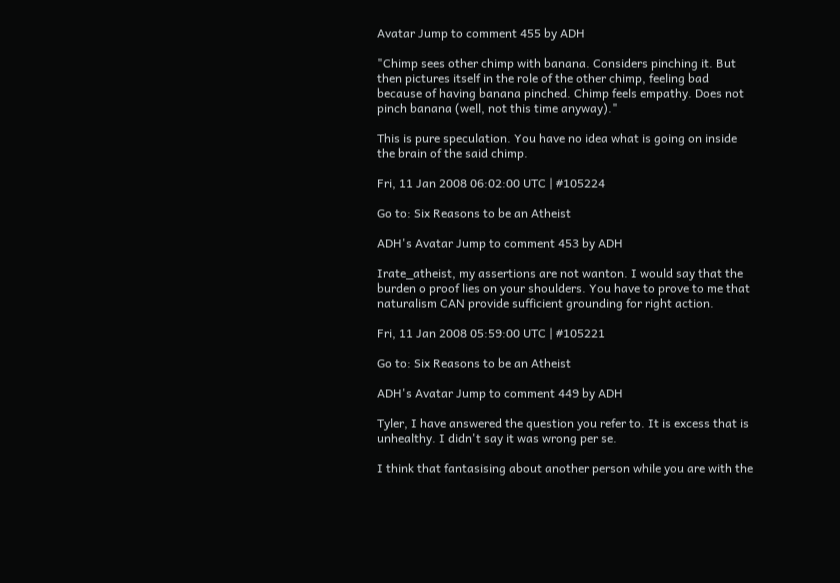Avatar Jump to comment 455 by ADH

"Chimp sees other chimp with banana. Considers pinching it. But then pictures itself in the role of the other chimp, feeling bad because of having banana pinched. Chimp feels empathy. Does not pinch banana (well, not this time anyway)."

This is pure speculation. You have no idea what is going on inside the brain of the said chimp.

Fri, 11 Jan 2008 06:02:00 UTC | #105224

Go to: Six Reasons to be an Atheist

ADH's Avatar Jump to comment 453 by ADH

Irate_atheist, my assertions are not wanton. I would say that the burden o proof lies on your shoulders. You have to prove to me that naturalism CAN provide sufficient grounding for right action.

Fri, 11 Jan 2008 05:59:00 UTC | #105221

Go to: Six Reasons to be an Atheist

ADH's Avatar Jump to comment 449 by ADH

Tyler, I have answered the question you refer to. It is excess that is unhealthy. I didn't say it was wrong per se.

I think that fantasising about another person while you are with the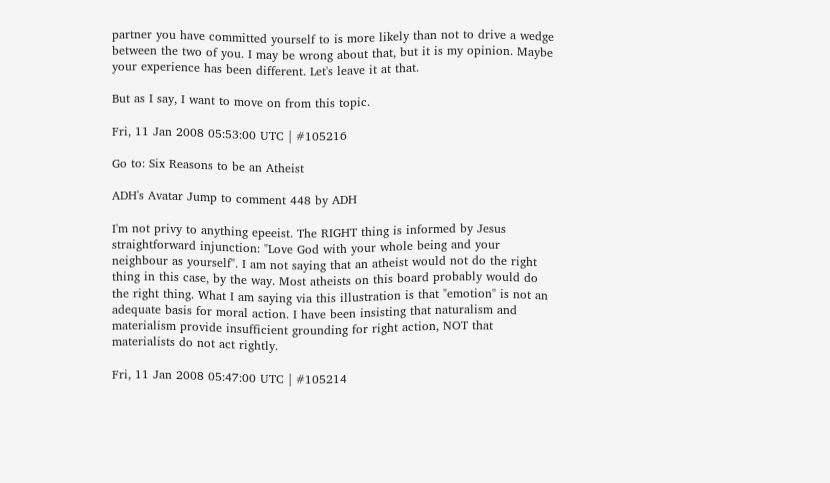partner you have committed yourself to is more likely than not to drive a wedge between the two of you. I may be wrong about that, but it is my opinion. Maybe your experience has been different. Let's leave it at that.

But as I say, I want to move on from this topic.

Fri, 11 Jan 2008 05:53:00 UTC | #105216

Go to: Six Reasons to be an Atheist

ADH's Avatar Jump to comment 448 by ADH

I'm not privy to anything epeeist. The RIGHT thing is informed by Jesus straightforward injunction: "Love God with your whole being and your neighbour as yourself". I am not saying that an atheist would not do the right thing in this case, by the way. Most atheists on this board probably would do the right thing. What I am saying via this illustration is that "emotion" is not an adequate basis for moral action. I have been insisting that naturalism and materialism provide insufficient grounding for right action, NOT that materialists do not act rightly.

Fri, 11 Jan 2008 05:47:00 UTC | #105214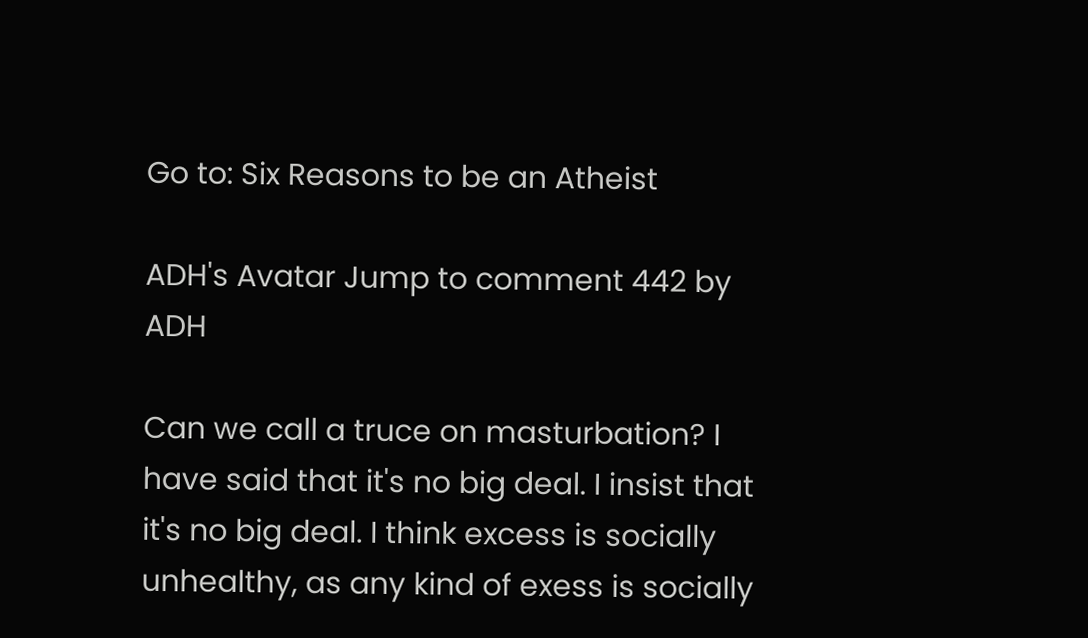Go to: Six Reasons to be an Atheist

ADH's Avatar Jump to comment 442 by ADH

Can we call a truce on masturbation? I have said that it's no big deal. I insist that it's no big deal. I think excess is socially unhealthy, as any kind of exess is socially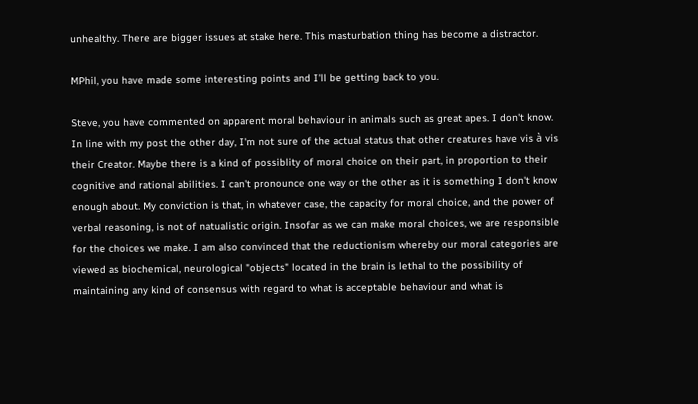unhealthy. There are bigger issues at stake here. This masturbation thing has become a distractor.

MPhil, you have made some interesting points and I'll be getting back to you.

Steve, you have commented on apparent moral behaviour in animals such as great apes. I don't know. In line with my post the other day, I'm not sure of the actual status that other creatures have vis à vis their Creator. Maybe there is a kind of possiblity of moral choice on their part, in proportion to their cognitive and rational abilities. I can't pronounce one way or the other as it is something I don't know enough about. My conviction is that, in whatever case, the capacity for moral choice, and the power of verbal reasoning, is not of natualistic origin. Insofar as we can make moral choices, we are responsible for the choices we make. I am also convinced that the reductionism whereby our moral categories are viewed as biochemical, neurological "objects" located in the brain is lethal to the possibility of maintaining any kind of consensus with regard to what is acceptable behaviour and what is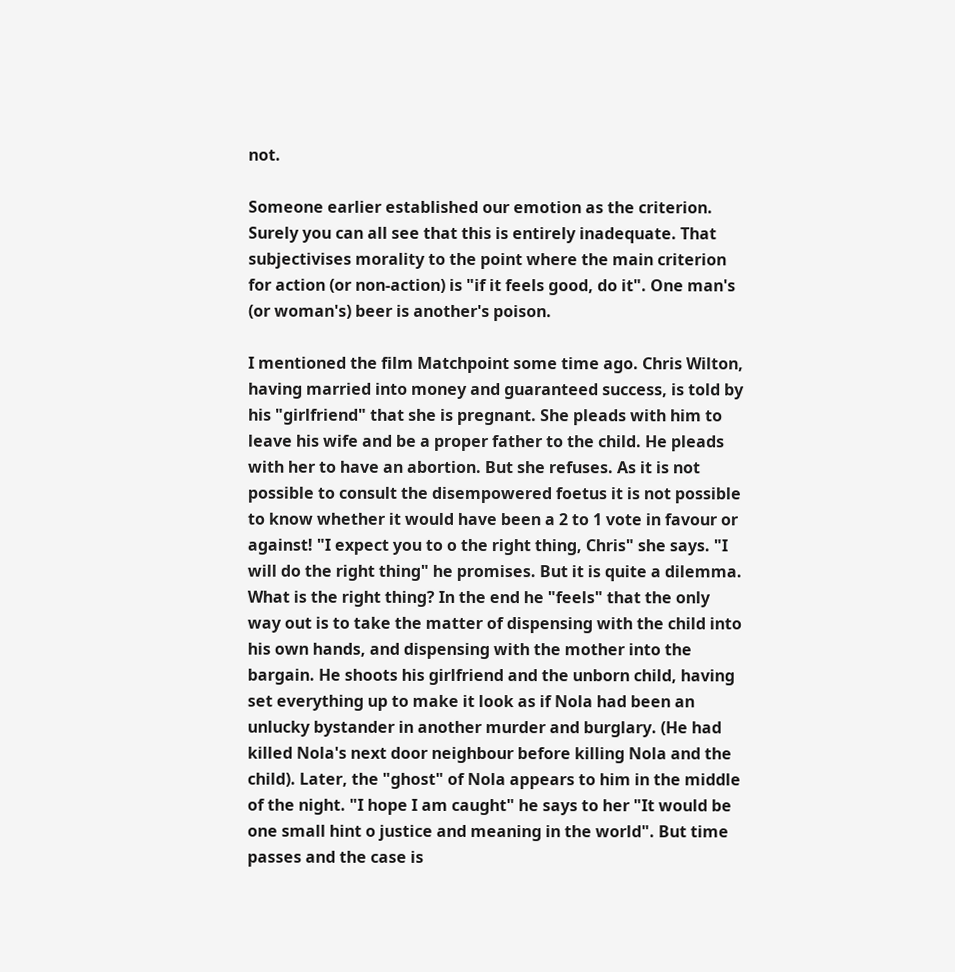not.

Someone earlier established our emotion as the criterion. Surely you can all see that this is entirely inadequate. That subjectivises morality to the point where the main criterion for action (or non-action) is "if it feels good, do it". One man's (or woman's) beer is another's poison.

I mentioned the film Matchpoint some time ago. Chris Wilton, having married into money and guaranteed success, is told by his "girlfriend" that she is pregnant. She pleads with him to leave his wife and be a proper father to the child. He pleads with her to have an abortion. But she refuses. As it is not possible to consult the disempowered foetus it is not possible to know whether it would have been a 2 to 1 vote in favour or against! "I expect you to o the right thing, Chris" she says. "I will do the right thing" he promises. But it is quite a dilemma. What is the right thing? In the end he "feels" that the only way out is to take the matter of dispensing with the child into his own hands, and dispensing with the mother into the bargain. He shoots his girlfriend and the unborn child, having set everything up to make it look as if Nola had been an unlucky bystander in another murder and burglary. (He had killed Nola's next door neighbour before killing Nola and the child). Later, the "ghost" of Nola appears to him in the middle of the night. "I hope I am caught" he says to her "It would be one small hint o justice and meaning in the world". But time passes and the case is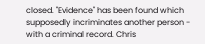closed. "Evidence" has been found which supposedly incriminates another person - with a criminal record. Chris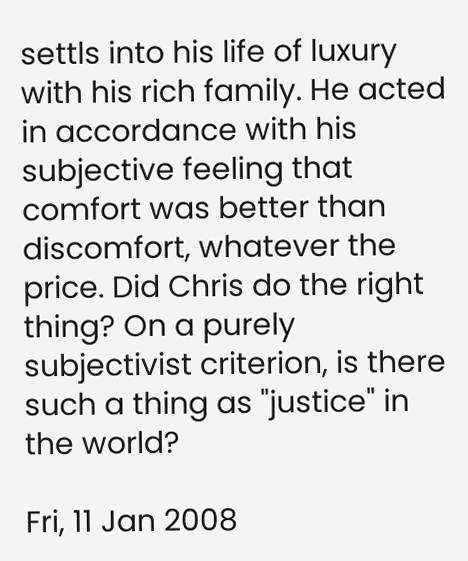settls into his life of luxury with his rich family. He acted in accordance with his subjective feeling that comfort was better than discomfort, whatever the price. Did Chris do the right thing? On a purely subjectivist criterion, is there such a thing as "justice" in the world?

Fri, 11 Jan 2008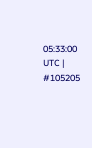05:33:00 UTC | #105205